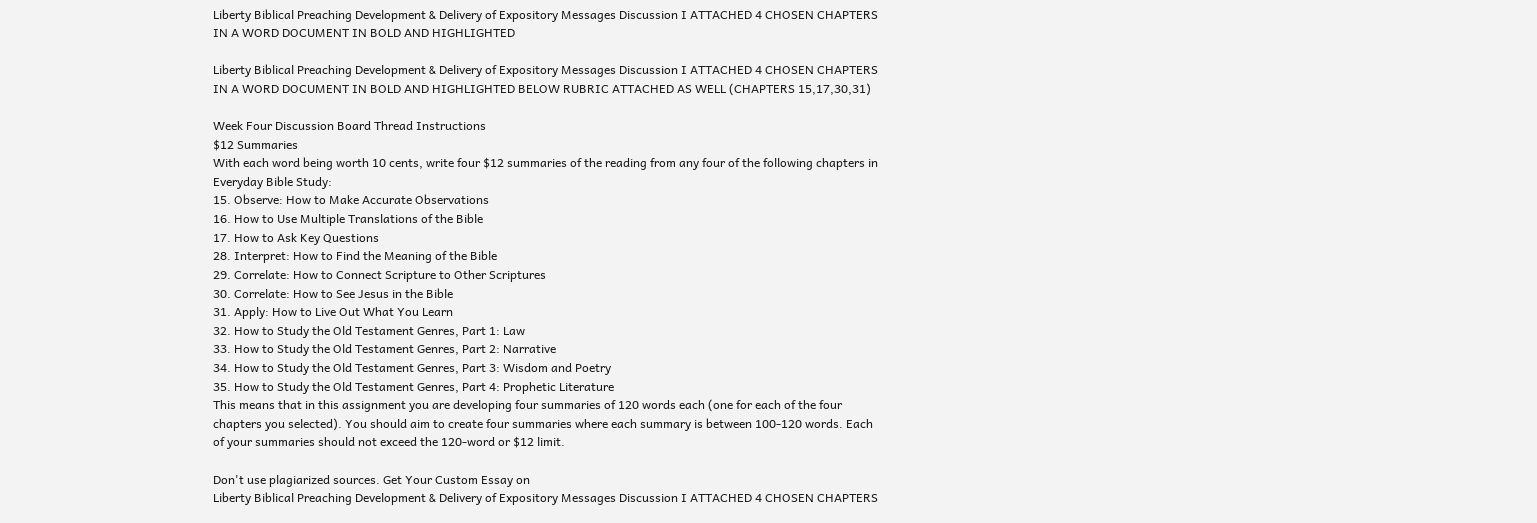Liberty Biblical Preaching Development & Delivery of Expository Messages Discussion I ATTACHED 4 CHOSEN CHAPTERS IN A WORD DOCUMENT IN BOLD AND HIGHLIGHTED

Liberty Biblical Preaching Development & Delivery of Expository Messages Discussion I ATTACHED 4 CHOSEN CHAPTERS IN A WORD DOCUMENT IN BOLD AND HIGHLIGHTED BELOW RUBRIC ATTACHED AS WELL (CHAPTERS 15,17,30,31)

Week Four Discussion Board Thread Instructions
$12 Summaries
With each word being worth 10 cents, write four $12 summaries of the reading from any four of the following chapters in Everyday Bible Study:
15. Observe: How to Make Accurate Observations
16. How to Use Multiple Translations of the Bible
17. How to Ask Key Questions
28. Interpret: How to Find the Meaning of the Bible
29. Correlate: How to Connect Scripture to Other Scriptures
30. Correlate: How to See Jesus in the Bible
31. Apply: How to Live Out What You Learn
32. How to Study the Old Testament Genres, Part 1: Law
33. How to Study the Old Testament Genres, Part 2: Narrative
34. How to Study the Old Testament Genres, Part 3: Wisdom and Poetry
35. How to Study the Old Testament Genres, Part 4: Prophetic Literature
This means that in this assignment you are developing four summaries of 120 words each (one for each of the four chapters you selected). You should aim to create four summaries where each summary is between 100-120 words. Each of your summaries should not exceed the 120-word or $12 limit.

Don't use plagiarized sources. Get Your Custom Essay on
Liberty Biblical Preaching Development & Delivery of Expository Messages Discussion I ATTACHED 4 CHOSEN CHAPTERS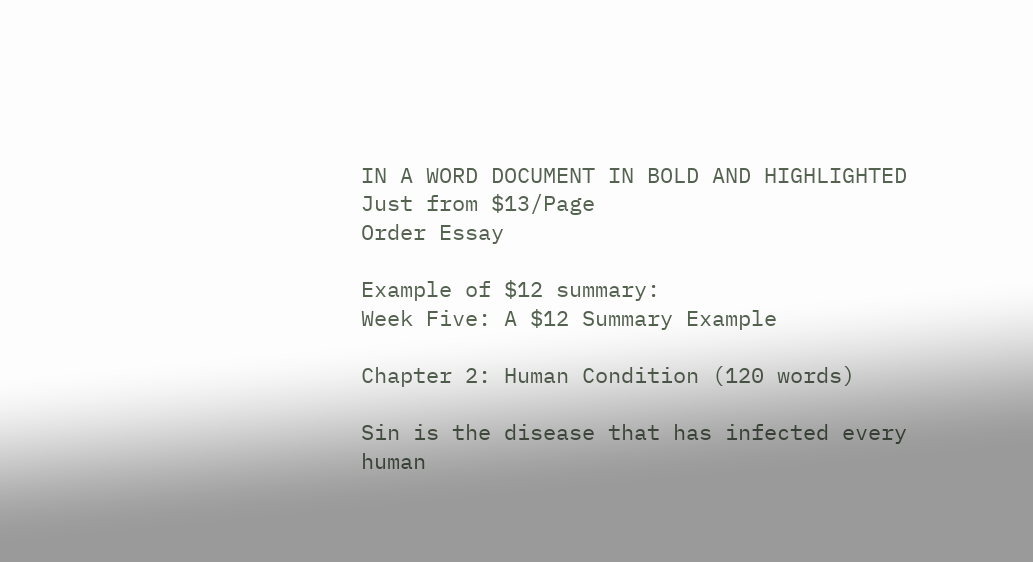IN A WORD DOCUMENT IN BOLD AND HIGHLIGHTED
Just from $13/Page
Order Essay

Example of $12 summary:
Week Five: A $12 Summary Example

Chapter 2: Human Condition (120 words)

Sin is the disease that has infected every human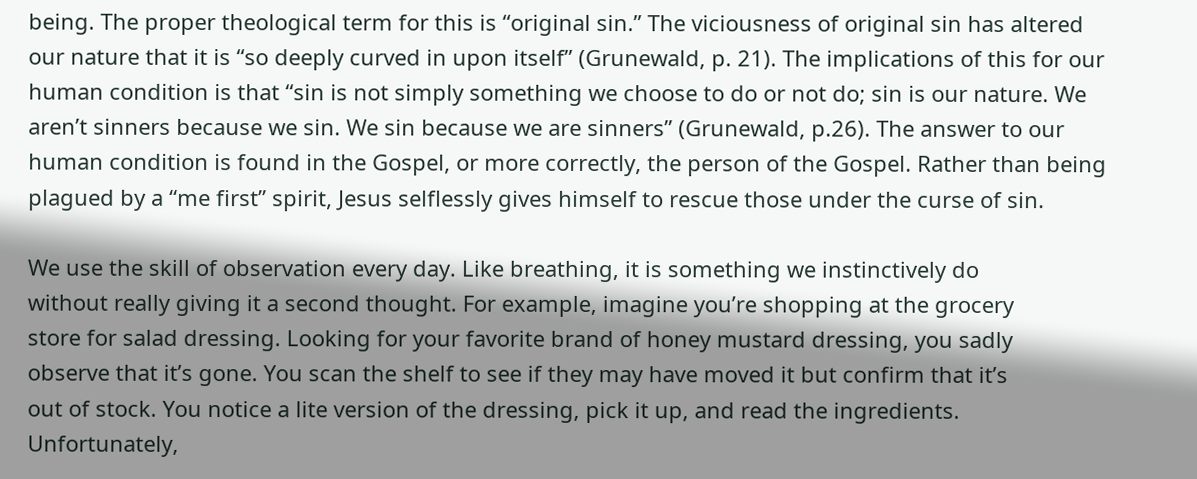being. The proper theological term for this is “original sin.” The viciousness of original sin has altered our nature that it is “so deeply curved in upon itself” (Grunewald, p. 21). The implications of this for our human condition is that “sin is not simply something we choose to do or not do; sin is our nature. We aren’t sinners because we sin. We sin because we are sinners” (Grunewald, p.26). The answer to our human condition is found in the Gospel, or more correctly, the person of the Gospel. Rather than being plagued by a “me first” spirit, Jesus selflessly gives himself to rescue those under the curse of sin.

We use the skill of observation every day. Like breathing, it is something we instinctively do
without really giving it a second thought. For example, imagine you’re shopping at the grocery
store for salad dressing. Looking for your favorite brand of honey mustard dressing, you sadly
observe that it’s gone. You scan the shelf to see if they may have moved it but confirm that it’s
out of stock. You notice a lite version of the dressing, pick it up, and read the ingredients.
Unfortunately,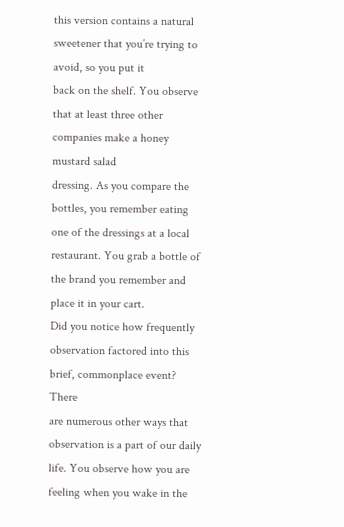this version contains a natural sweetener that you’re trying to avoid, so you put it
back on the shelf. You observe that at least three other companies make a honey mustard salad
dressing. As you compare the bottles, you remember eating one of the dressings at a local
restaurant. You grab a bottle of the brand you remember and place it in your cart.
Did you notice how frequently observation factored into this brief, commonplace event? There
are numerous other ways that observation is a part of our daily life. You observe how you are
feeling when you wake in the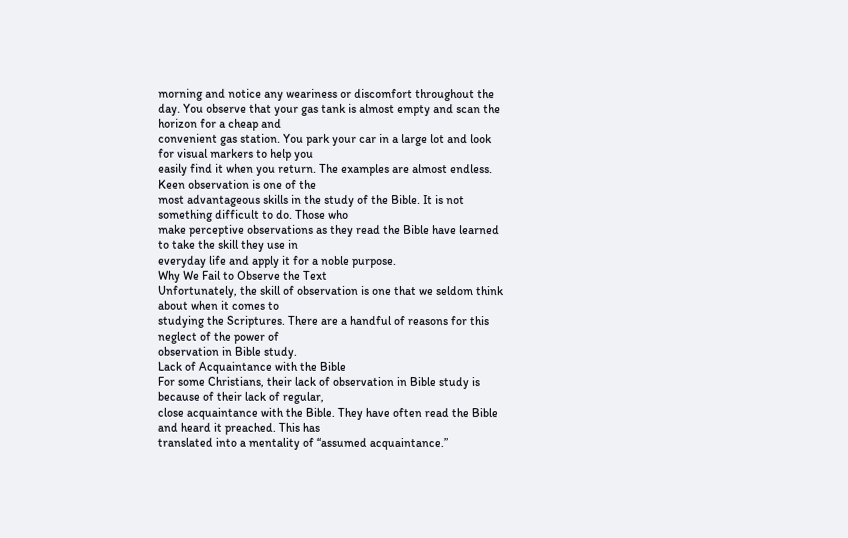morning and notice any weariness or discomfort throughout the
day. You observe that your gas tank is almost empty and scan the horizon for a cheap and
convenient gas station. You park your car in a large lot and look for visual markers to help you
easily find it when you return. The examples are almost endless. Keen observation is one of the
most advantageous skills in the study of the Bible. It is not something difficult to do. Those who
make perceptive observations as they read the Bible have learned to take the skill they use in
everyday life and apply it for a noble purpose.
Why We Fail to Observe the Text
Unfortunately, the skill of observation is one that we seldom think about when it comes to
studying the Scriptures. There are a handful of reasons for this neglect of the power of
observation in Bible study.
Lack of Acquaintance with the Bible
For some Christians, their lack of observation in Bible study is because of their lack of regular,
close acquaintance with the Bible. They have often read the Bible and heard it preached. This has
translated into a mentality of “assumed acquaintance.”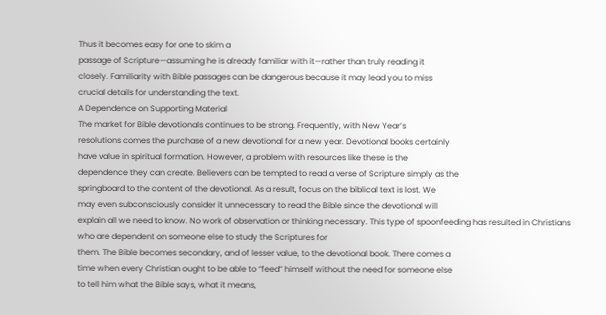Thus it becomes easy for one to skim a
passage of Scripture—assuming he is already familiar with it—rather than truly reading it
closely. Familiarity with Bible passages can be dangerous because it may lead you to miss
crucial details for understanding the text.
A Dependence on Supporting Material
The market for Bible devotionals continues to be strong. Frequently, with New Year’s
resolutions comes the purchase of a new devotional for a new year. Devotional books certainly
have value in spiritual formation. However, a problem with resources like these is the
dependence they can create. Believers can be tempted to read a verse of Scripture simply as the
springboard to the content of the devotional. As a result, focus on the biblical text is lost. We
may even subconsciously consider it unnecessary to read the Bible since the devotional will
explain all we need to know. No work of observation or thinking necessary. This type of spoonfeeding has resulted in Christians who are dependent on someone else to study the Scriptures for
them. The Bible becomes secondary, and of lesser value, to the devotional book. There comes a
time when every Christian ought to be able to “feed” himself without the need for someone else
to tell him what the Bible says, what it means,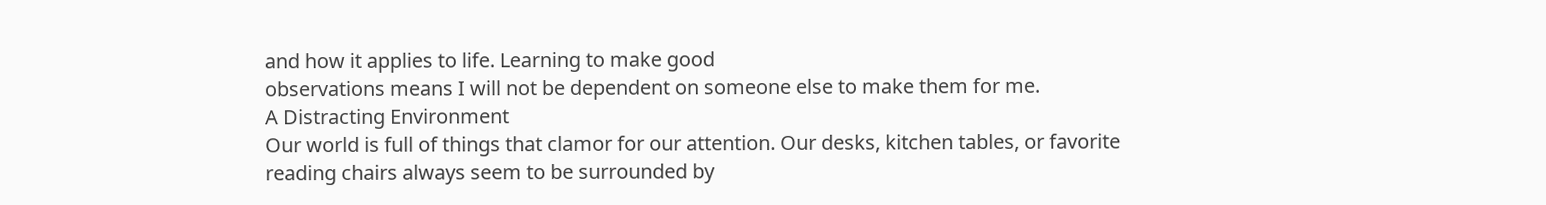and how it applies to life. Learning to make good
observations means I will not be dependent on someone else to make them for me.
A Distracting Environment
Our world is full of things that clamor for our attention. Our desks, kitchen tables, or favorite
reading chairs always seem to be surrounded by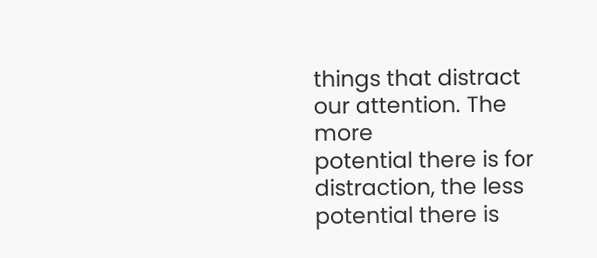things that distract our attention. The more
potential there is for distraction, the less potential there is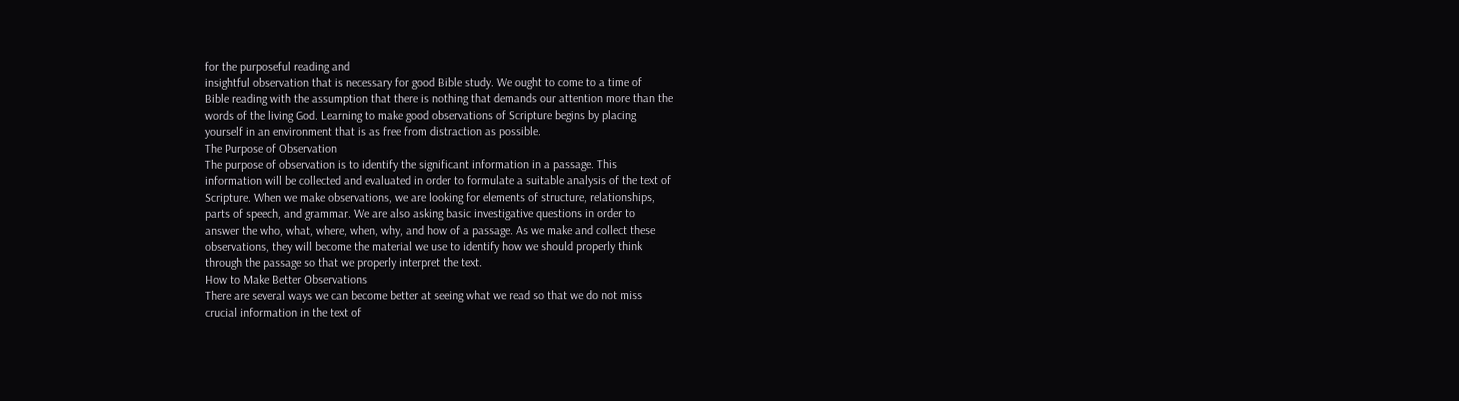for the purposeful reading and
insightful observation that is necessary for good Bible study. We ought to come to a time of
Bible reading with the assumption that there is nothing that demands our attention more than the
words of the living God. Learning to make good observations of Scripture begins by placing
yourself in an environment that is as free from distraction as possible.
The Purpose of Observation
The purpose of observation is to identify the significant information in a passage. This
information will be collected and evaluated in order to formulate a suitable analysis of the text of
Scripture. When we make observations, we are looking for elements of structure, relationships,
parts of speech, and grammar. We are also asking basic investigative questions in order to
answer the who, what, where, when, why, and how of a passage. As we make and collect these
observations, they will become the material we use to identify how we should properly think
through the passage so that we properly interpret the text.
How to Make Better Observations
There are several ways we can become better at seeing what we read so that we do not miss
crucial information in the text of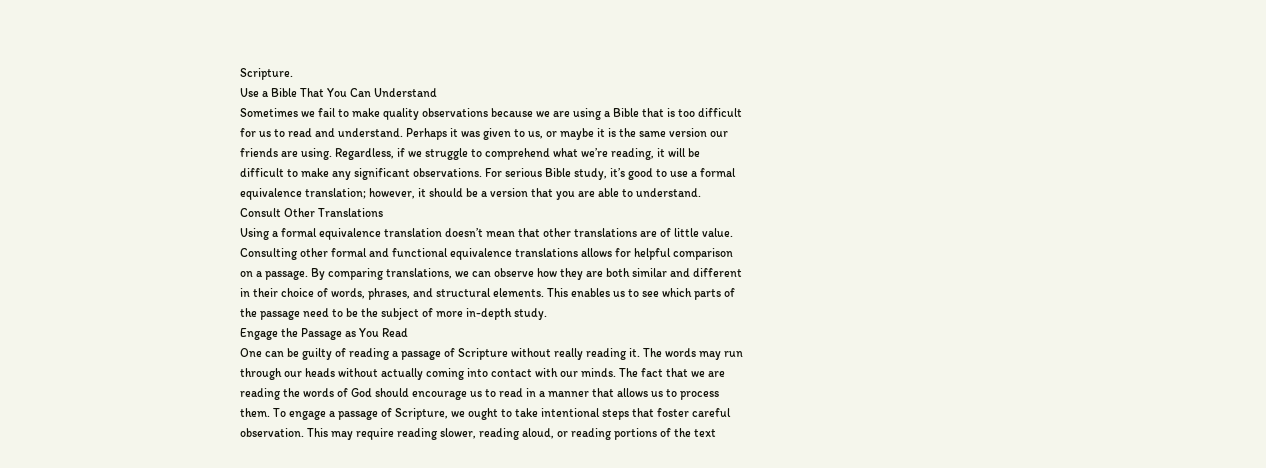Scripture.
Use a Bible That You Can Understand
Sometimes we fail to make quality observations because we are using a Bible that is too difficult
for us to read and understand. Perhaps it was given to us, or maybe it is the same version our
friends are using. Regardless, if we struggle to comprehend what we’re reading, it will be
difficult to make any significant observations. For serious Bible study, it’s good to use a formal
equivalence translation; however, it should be a version that you are able to understand.
Consult Other Translations
Using a formal equivalence translation doesn’t mean that other translations are of little value.
Consulting other formal and functional equivalence translations allows for helpful comparison
on a passage. By comparing translations, we can observe how they are both similar and different
in their choice of words, phrases, and structural elements. This enables us to see which parts of
the passage need to be the subject of more in-depth study.
Engage the Passage as You Read
One can be guilty of reading a passage of Scripture without really reading it. The words may run
through our heads without actually coming into contact with our minds. The fact that we are
reading the words of God should encourage us to read in a manner that allows us to process
them. To engage a passage of Scripture, we ought to take intentional steps that foster careful
observation. This may require reading slower, reading aloud, or reading portions of the text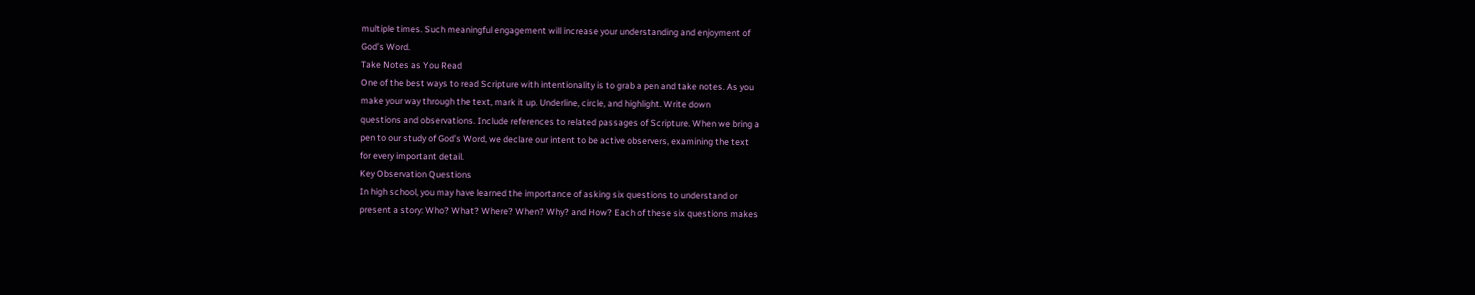multiple times. Such meaningful engagement will increase your understanding and enjoyment of
God’s Word.
Take Notes as You Read
One of the best ways to read Scripture with intentionality is to grab a pen and take notes. As you
make your way through the text, mark it up. Underline, circle, and highlight. Write down
questions and observations. Include references to related passages of Scripture. When we bring a
pen to our study of God’s Word, we declare our intent to be active observers, examining the text
for every important detail.
Key Observation Questions
In high school, you may have learned the importance of asking six questions to understand or
present a story: Who? What? Where? When? Why? and How? Each of these six questions makes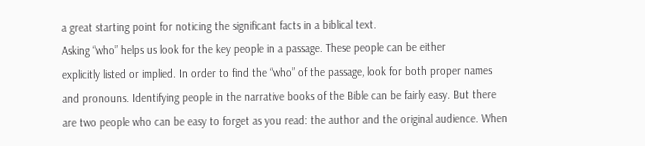a great starting point for noticing the significant facts in a biblical text.
Asking “who” helps us look for the key people in a passage. These people can be either
explicitly listed or implied. In order to find the “who” of the passage, look for both proper names
and pronouns. Identifying people in the narrative books of the Bible can be fairly easy. But there
are two people who can be easy to forget as you read: the author and the original audience. When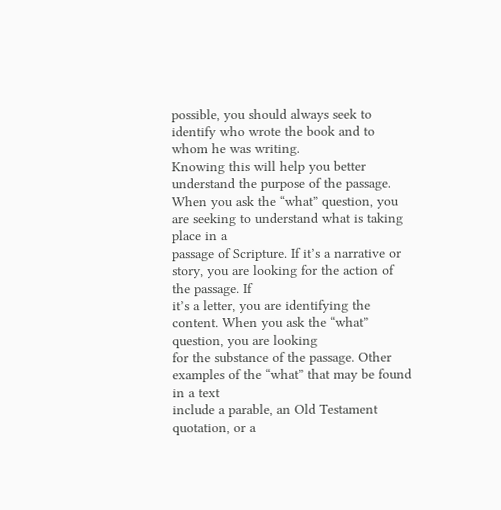possible, you should always seek to identify who wrote the book and to whom he was writing.
Knowing this will help you better understand the purpose of the passage.
When you ask the “what” question, you are seeking to understand what is taking place in a
passage of Scripture. If it’s a narrative or story, you are looking for the action of the passage. If
it’s a letter, you are identifying the content. When you ask the “what” question, you are looking
for the substance of the passage. Other examples of the “what” that may be found in a text
include a parable, an Old Testament quotation, or a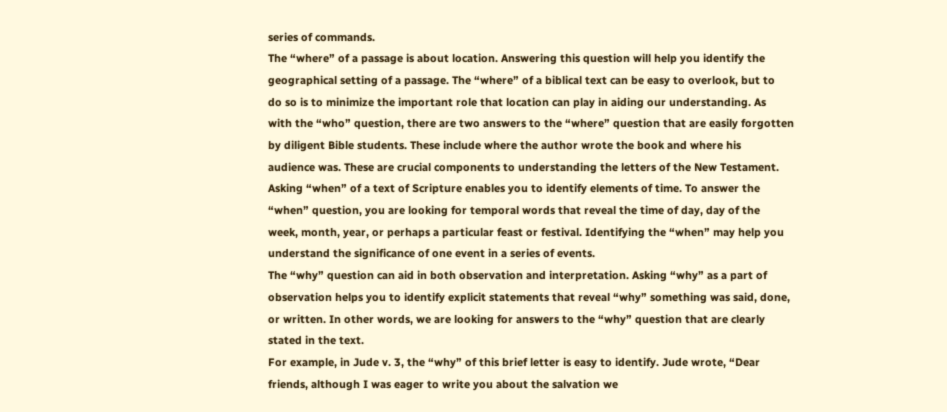series of commands.
The “where” of a passage is about location. Answering this question will help you identify the
geographical setting of a passage. The “where” of a biblical text can be easy to overlook, but to
do so is to minimize the important role that location can play in aiding our understanding. As
with the “who” question, there are two answers to the “where” question that are easily forgotten
by diligent Bible students. These include where the author wrote the book and where his
audience was. These are crucial components to understanding the letters of the New Testament.
Asking “when” of a text of Scripture enables you to identify elements of time. To answer the
“when” question, you are looking for temporal words that reveal the time of day, day of the
week, month, year, or perhaps a particular feast or festival. Identifying the “when” may help you
understand the significance of one event in a series of events.
The “why” question can aid in both observation and interpretation. Asking “why” as a part of
observation helps you to identify explicit statements that reveal “why” something was said, done,
or written. In other words, we are looking for answers to the “why” question that are clearly
stated in the text.
For example, in Jude v. 3, the “why” of this brief letter is easy to identify. Jude wrote, “Dear
friends, although I was eager to write you about the salvation we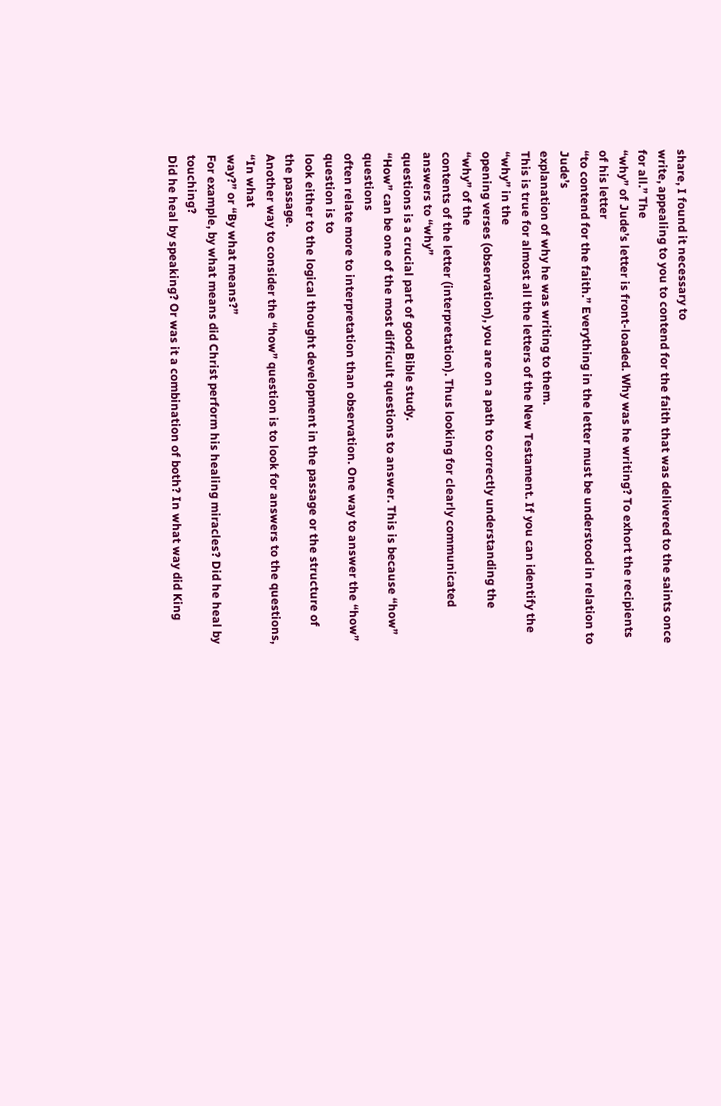share, I found it necessary to
write, appealing to you to contend for the faith that was delivered to the saints once for all.” The
“why” of Jude’s letter is front-loaded. Why was he writing? To exhort the recipients of his letter
“to contend for the faith.” Everything in the letter must be understood in relation to Jude’s
explanation of why he was writing to them.
This is true for almost all the letters of the New Testament. If you can identify the “why” in the
opening verses (observation), you are on a path to correctly understanding the “why” of the
contents of the letter (interpretation). Thus looking for clearly communicated answers to “why”
questions is a crucial part of good Bible study.
“How” can be one of the most difficult questions to answer. This is because “how” questions
often relate more to interpretation than observation. One way to answer the “how” question is to
look either to the logical thought development in the passage or the structure of the passage.
Another way to consider the “how” question is to look for answers to the questions, “In what
way?” or “By what means?”
For example, by what means did Christ perform his healing miracles? Did he heal by touching?
Did he heal by speaking? Or was it a combination of both? In what way did King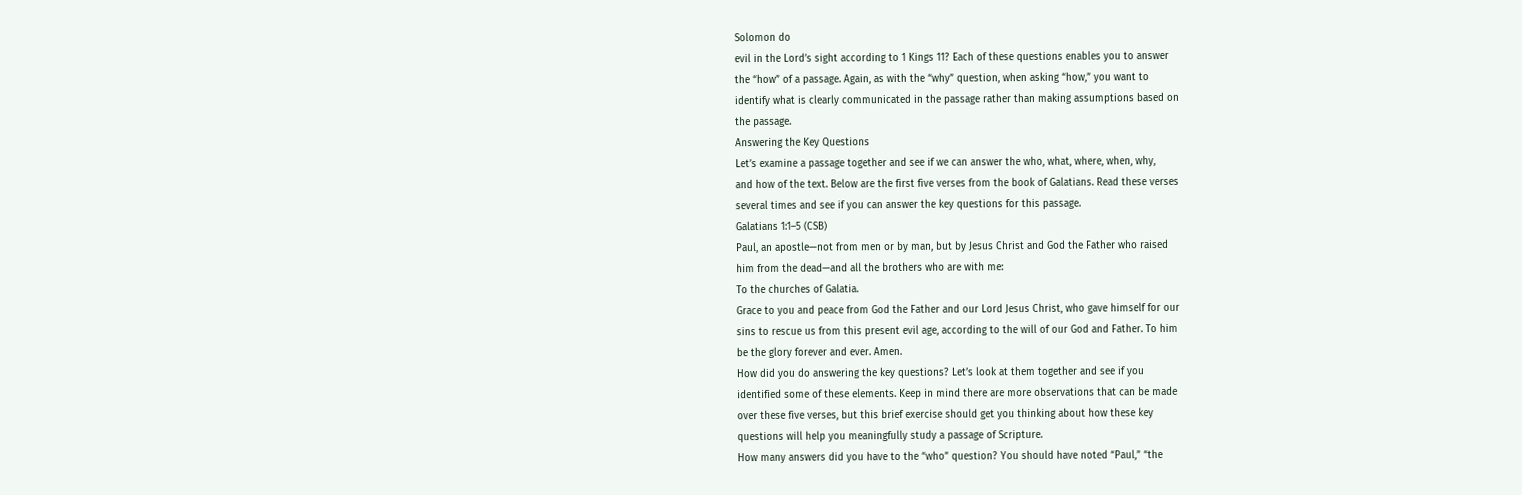Solomon do
evil in the Lord’s sight according to 1 Kings 11? Each of these questions enables you to answer
the “how” of a passage. Again, as with the “why” question, when asking “how,” you want to
identify what is clearly communicated in the passage rather than making assumptions based on
the passage.
Answering the Key Questions
Let’s examine a passage together and see if we can answer the who, what, where, when, why,
and how of the text. Below are the first five verses from the book of Galatians. Read these verses
several times and see if you can answer the key questions for this passage.
Galatians 1:1–5 (CSB)
Paul, an apostle—not from men or by man, but by Jesus Christ and God the Father who raised
him from the dead—and all the brothers who are with me:
To the churches of Galatia.
Grace to you and peace from God the Father and our Lord Jesus Christ, who gave himself for our
sins to rescue us from this present evil age, according to the will of our God and Father. To him
be the glory forever and ever. Amen.
How did you do answering the key questions? Let’s look at them together and see if you
identified some of these elements. Keep in mind there are more observations that can be made
over these five verses, but this brief exercise should get you thinking about how these key
questions will help you meaningfully study a passage of Scripture.
How many answers did you have to the “who” question? You should have noted “Paul,” “the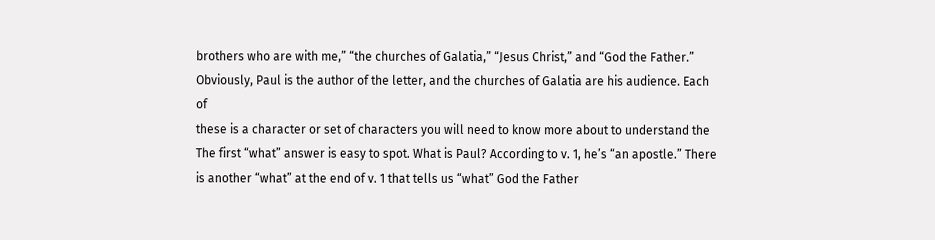brothers who are with me,” “the churches of Galatia,” “Jesus Christ,” and “God the Father.”
Obviously, Paul is the author of the letter, and the churches of Galatia are his audience. Each of
these is a character or set of characters you will need to know more about to understand the
The first “what” answer is easy to spot. What is Paul? According to v. 1, he’s “an apostle.” There
is another “what” at the end of v. 1 that tells us “what” God the Father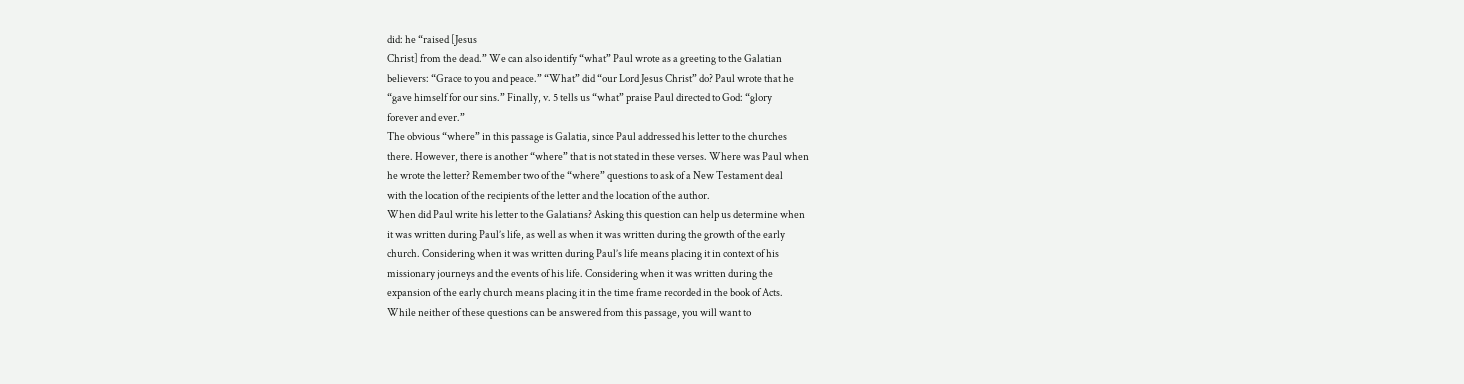did: he “raised [Jesus
Christ] from the dead.” We can also identify “what” Paul wrote as a greeting to the Galatian
believers: “Grace to you and peace.” “What” did “our Lord Jesus Christ” do? Paul wrote that he
“gave himself for our sins.” Finally, v. 5 tells us “what” praise Paul directed to God: “glory
forever and ever.”
The obvious “where” in this passage is Galatia, since Paul addressed his letter to the churches
there. However, there is another “where” that is not stated in these verses. Where was Paul when
he wrote the letter? Remember two of the “where” questions to ask of a New Testament deal
with the location of the recipients of the letter and the location of the author.
When did Paul write his letter to the Galatians? Asking this question can help us determine when
it was written during Paul’s life, as well as when it was written during the growth of the early
church. Considering when it was written during Paul’s life means placing it in context of his
missionary journeys and the events of his life. Considering when it was written during the
expansion of the early church means placing it in the time frame recorded in the book of Acts.
While neither of these questions can be answered from this passage, you will want to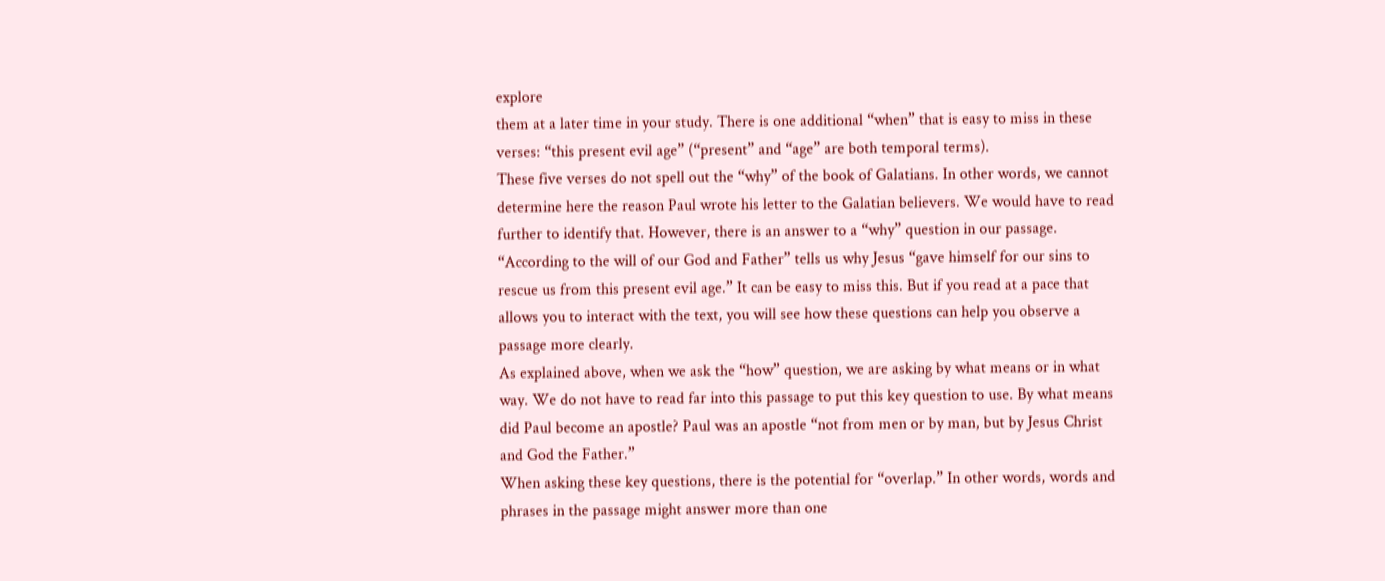explore
them at a later time in your study. There is one additional “when” that is easy to miss in these
verses: “this present evil age” (“present” and “age” are both temporal terms).
These five verses do not spell out the “why” of the book of Galatians. In other words, we cannot
determine here the reason Paul wrote his letter to the Galatian believers. We would have to read
further to identify that. However, there is an answer to a “why” question in our passage.
“According to the will of our God and Father” tells us why Jesus “gave himself for our sins to
rescue us from this present evil age.” It can be easy to miss this. But if you read at a pace that
allows you to interact with the text, you will see how these questions can help you observe a
passage more clearly.
As explained above, when we ask the “how” question, we are asking by what means or in what
way. We do not have to read far into this passage to put this key question to use. By what means
did Paul become an apostle? Paul was an apostle “not from men or by man, but by Jesus Christ
and God the Father.”
When asking these key questions, there is the potential for “overlap.” In other words, words and
phrases in the passage might answer more than one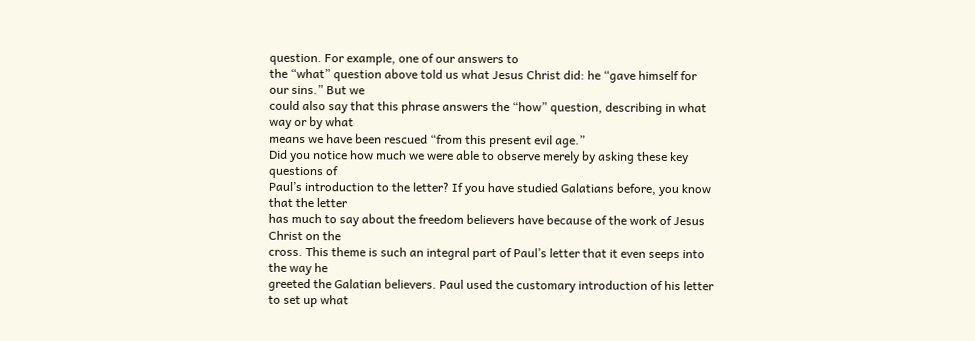question. For example, one of our answers to
the “what” question above told us what Jesus Christ did: he “gave himself for our sins.” But we
could also say that this phrase answers the “how” question, describing in what way or by what
means we have been rescued “from this present evil age.”
Did you notice how much we were able to observe merely by asking these key questions of
Paul’s introduction to the letter? If you have studied Galatians before, you know that the letter
has much to say about the freedom believers have because of the work of Jesus Christ on the
cross. This theme is such an integral part of Paul’s letter that it even seeps into the way he
greeted the Galatian believers. Paul used the customary introduction of his letter to set up what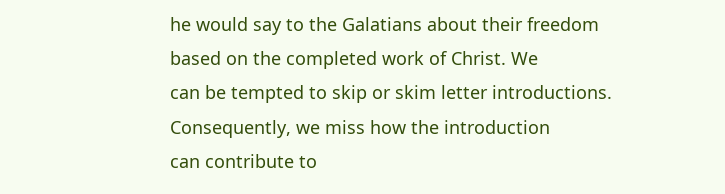he would say to the Galatians about their freedom based on the completed work of Christ. We
can be tempted to skip or skim letter introductions. Consequently, we miss how the introduction
can contribute to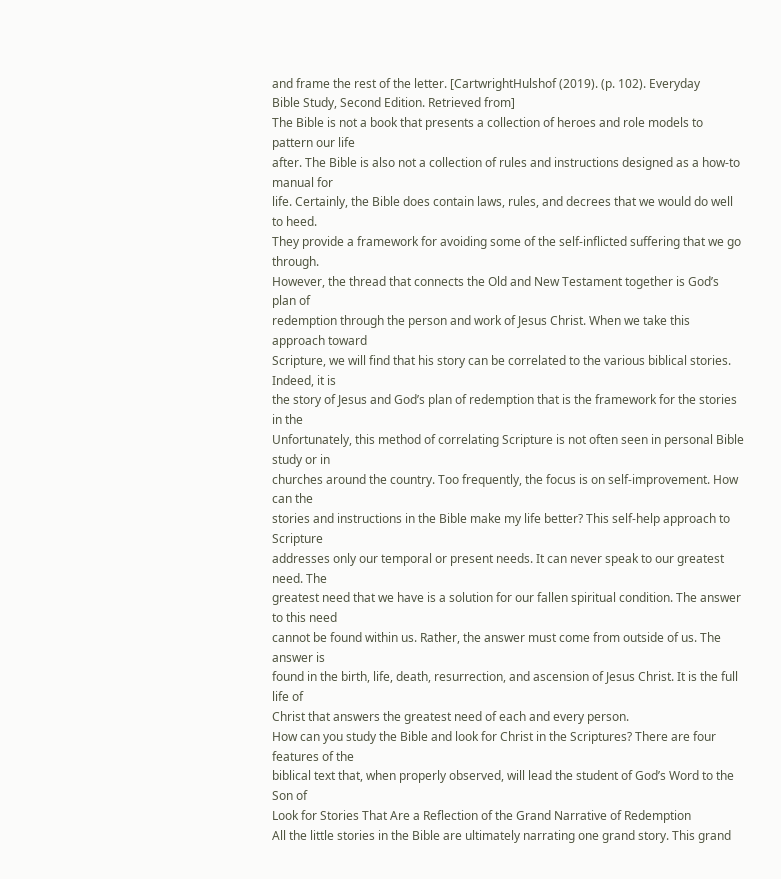and frame the rest of the letter. [CartwrightHulshof (2019). (p. 102). Everyday
Bible Study, Second Edition. Retrieved from]
The Bible is not a book that presents a collection of heroes and role models to pattern our life
after. The Bible is also not a collection of rules and instructions designed as a how-to manual for
life. Certainly, the Bible does contain laws, rules, and decrees that we would do well to heed.
They provide a framework for avoiding some of the self-inflicted suffering that we go through.
However, the thread that connects the Old and New Testament together is God’s plan of
redemption through the person and work of Jesus Christ. When we take this approach toward
Scripture, we will find that his story can be correlated to the various biblical stories. Indeed, it is
the story of Jesus and God’s plan of redemption that is the framework for the stories in the
Unfortunately, this method of correlating Scripture is not often seen in personal Bible study or in
churches around the country. Too frequently, the focus is on self-improvement. How can the
stories and instructions in the Bible make my life better? This self-help approach to Scripture
addresses only our temporal or present needs. It can never speak to our greatest need. The
greatest need that we have is a solution for our fallen spiritual condition. The answer to this need
cannot be found within us. Rather, the answer must come from outside of us. The answer is
found in the birth, life, death, resurrection, and ascension of Jesus Christ. It is the full life of
Christ that answers the greatest need of each and every person.
How can you study the Bible and look for Christ in the Scriptures? There are four features of the
biblical text that, when properly observed, will lead the student of God’s Word to the Son of
Look for Stories That Are a Reflection of the Grand Narrative of Redemption
All the little stories in the Bible are ultimately narrating one grand story. This grand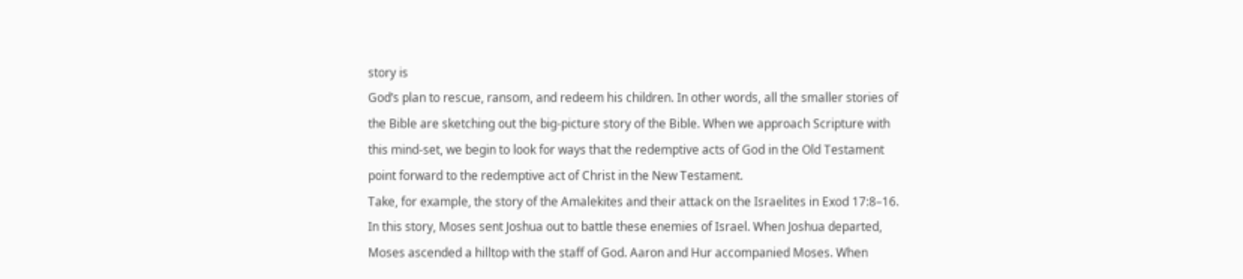story is
God’s plan to rescue, ransom, and redeem his children. In other words, all the smaller stories of
the Bible are sketching out the big-picture story of the Bible. When we approach Scripture with
this mind-set, we begin to look for ways that the redemptive acts of God in the Old Testament
point forward to the redemptive act of Christ in the New Testament.
Take, for example, the story of the Amalekites and their attack on the Israelites in Exod 17:8–16.
In this story, Moses sent Joshua out to battle these enemies of Israel. When Joshua departed,
Moses ascended a hilltop with the staff of God. Aaron and Hur accompanied Moses. When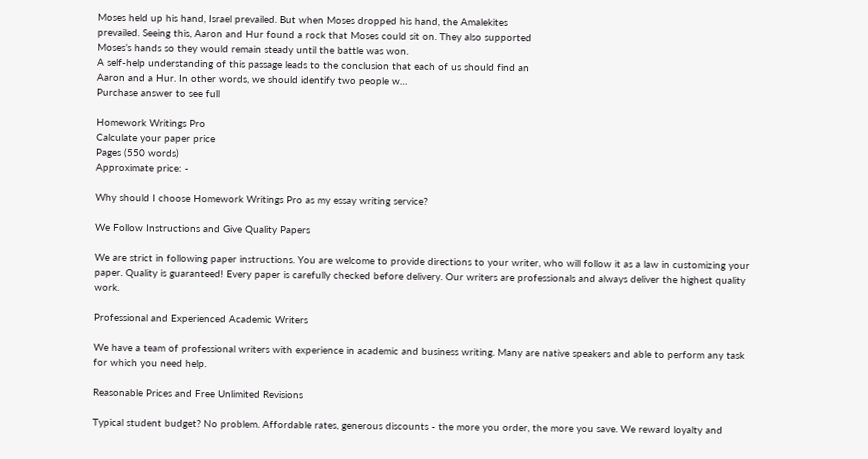Moses held up his hand, Israel prevailed. But when Moses dropped his hand, the Amalekites
prevailed. Seeing this, Aaron and Hur found a rock that Moses could sit on. They also supported
Moses’s hands so they would remain steady until the battle was won.
A self-help understanding of this passage leads to the conclusion that each of us should find an
Aaron and a Hur. In other words, we should identify two people w…
Purchase answer to see full

Homework Writings Pro
Calculate your paper price
Pages (550 words)
Approximate price: -

Why should I choose Homework Writings Pro as my essay writing service?

We Follow Instructions and Give Quality Papers

We are strict in following paper instructions. You are welcome to provide directions to your writer, who will follow it as a law in customizing your paper. Quality is guaranteed! Every paper is carefully checked before delivery. Our writers are professionals and always deliver the highest quality work.

Professional and Experienced Academic Writers

We have a team of professional writers with experience in academic and business writing. Many are native speakers and able to perform any task for which you need help.

Reasonable Prices and Free Unlimited Revisions

Typical student budget? No problem. Affordable rates, generous discounts - the more you order, the more you save. We reward loyalty and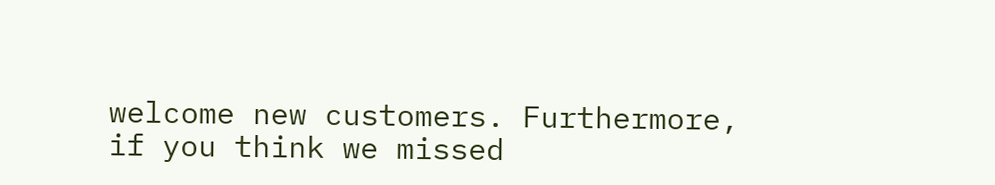welcome new customers. Furthermore, if you think we missed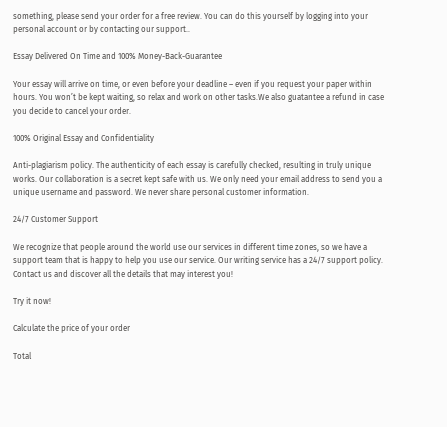something, please send your order for a free review. You can do this yourself by logging into your personal account or by contacting our support..

Essay Delivered On Time and 100% Money-Back-Guarantee

Your essay will arrive on time, or even before your deadline – even if you request your paper within hours. You won’t be kept waiting, so relax and work on other tasks.We also guatantee a refund in case you decide to cancel your order.

100% Original Essay and Confidentiality

Anti-plagiarism policy. The authenticity of each essay is carefully checked, resulting in truly unique works. Our collaboration is a secret kept safe with us. We only need your email address to send you a unique username and password. We never share personal customer information.

24/7 Customer Support

We recognize that people around the world use our services in different time zones, so we have a support team that is happy to help you use our service. Our writing service has a 24/7 support policy. Contact us and discover all the details that may interest you!

Try it now!

Calculate the price of your order

Total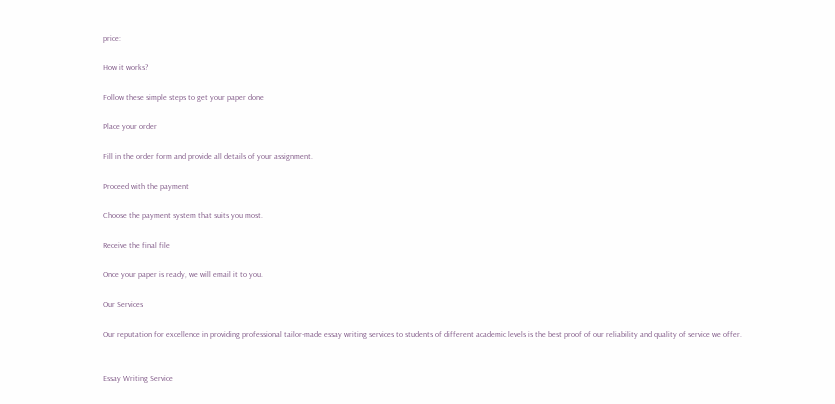price:

How it works?

Follow these simple steps to get your paper done

Place your order

Fill in the order form and provide all details of your assignment.

Proceed with the payment

Choose the payment system that suits you most.

Receive the final file

Once your paper is ready, we will email it to you.

Our Services

Our reputation for excellence in providing professional tailor-made essay writing services to students of different academic levels is the best proof of our reliability and quality of service we offer.


Essay Writing Service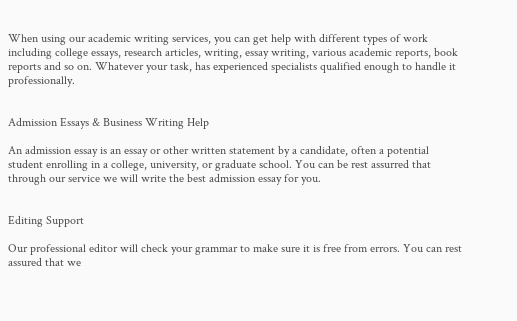When using our academic writing services, you can get help with different types of work including college essays, research articles, writing, essay writing, various academic reports, book reports and so on. Whatever your task, has experienced specialists qualified enough to handle it professionally.


Admission Essays & Business Writing Help

An admission essay is an essay or other written statement by a candidate, often a potential student enrolling in a college, university, or graduate school. You can be rest assurred that through our service we will write the best admission essay for you.


Editing Support

Our professional editor will check your grammar to make sure it is free from errors. You can rest assured that we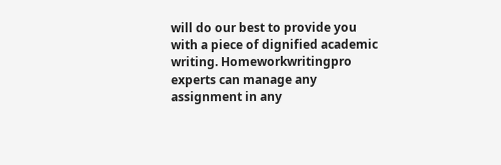will do our best to provide you with a piece of dignified academic writing. Homeworkwritingpro experts can manage any assignment in any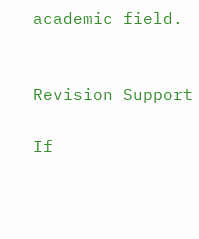academic field.


Revision Support

If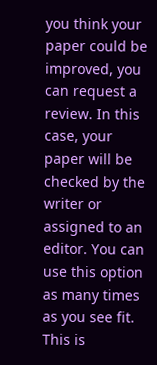you think your paper could be improved, you can request a review. In this case, your paper will be checked by the writer or assigned to an editor. You can use this option as many times as you see fit. This is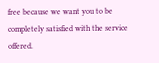free because we want you to be completely satisfied with the service offered.